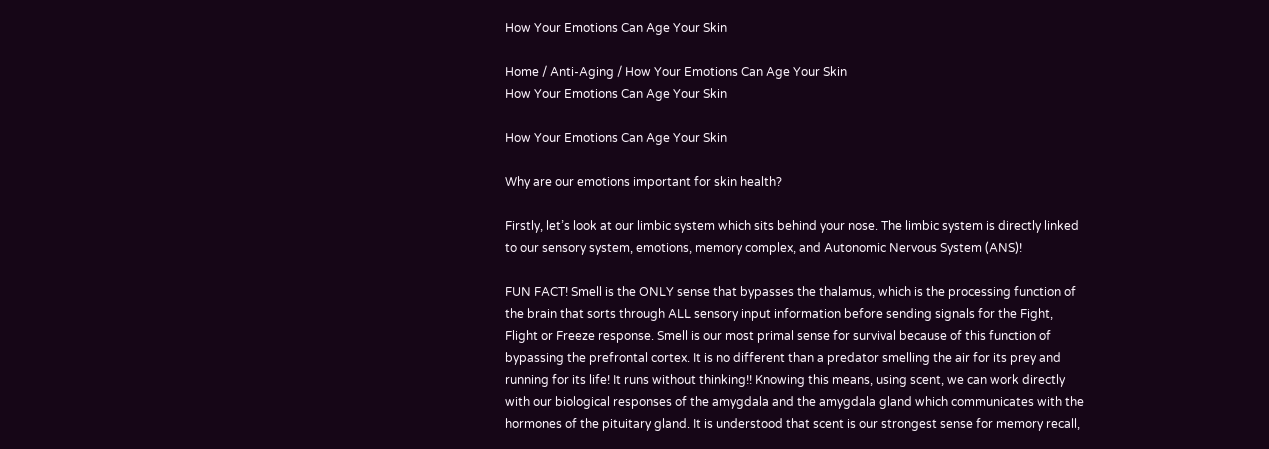How Your Emotions Can Age Your Skin

Home / Anti-Aging / How Your Emotions Can Age Your Skin
How Your Emotions Can Age Your Skin

How Your Emotions Can Age Your Skin

Why are our emotions important for skin health?

Firstly, let’s look at our limbic system which sits behind your nose. The limbic system is directly linked to our sensory system, emotions, memory complex, and Autonomic Nervous System (ANS)!

FUN FACT! Smell is the ONLY sense that bypasses the thalamus, which is the processing function of the brain that sorts through ALL sensory input information before sending signals for the Fight, Flight or Freeze response. Smell is our most primal sense for survival because of this function of bypassing the prefrontal cortex. It is no different than a predator smelling the air for its prey and running for its life! It runs without thinking!! Knowing this means, using scent, we can work directly with our biological responses of the amygdala and the amygdala gland which communicates with the hormones of the pituitary gland. It is understood that scent is our strongest sense for memory recall,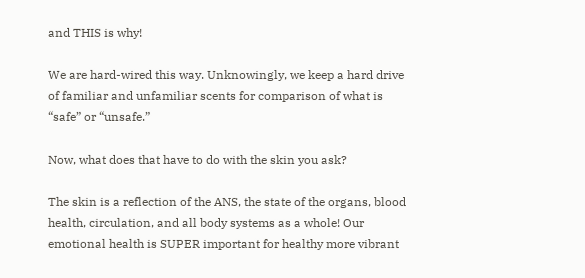and THIS is why!

We are hard-wired this way. Unknowingly, we keep a hard drive of familiar and unfamiliar scents for comparison of what is “safe” or “unsafe.”

Now, what does that have to do with the skin you ask?

The skin is a reflection of the ANS, the state of the organs, blood health, circulation, and all body systems as a whole! Our emotional health is SUPER important for healthy more vibrant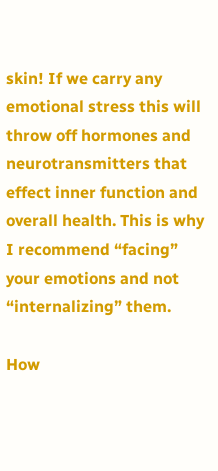skin! If we carry any emotional stress this will throw off hormones and neurotransmitters that effect inner function and overall health. This is why I recommend “facing” your emotions and not “internalizing” them.

How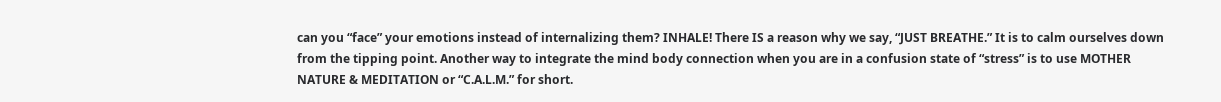can you “face” your emotions instead of internalizing them? INHALE! There IS a reason why we say, “JUST BREATHE.” It is to calm ourselves down from the tipping point. Another way to integrate the mind body connection when you are in a confusion state of “stress” is to use MOTHER NATURE & MEDITATION or “C.A.L.M.” for short.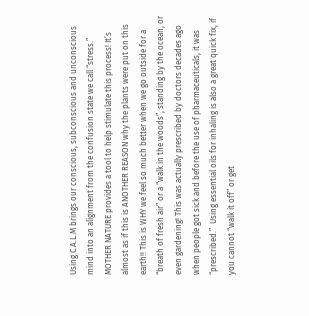Using C.A.L.M brings our conscious, subconscious and unconscious mind into an alignment from the confusion state we call “stress.” MOTHER NATURE provides a tool to help stimulate this process! It’s almost as if this is ANOTHER REASON why the plants were put on this earth!! This is WHY we feel so much better when we go outside for a “breath of fresh air” or a “walk in the woods”, standing by the ocean, or even gardening! This was actually prescribed by doctors decades ago when people got sick and before the use of pharmaceuticals, it was “prescribed.”  Using essential oils for inhaling is also a great quick fix, if you cannot “walk it off” or get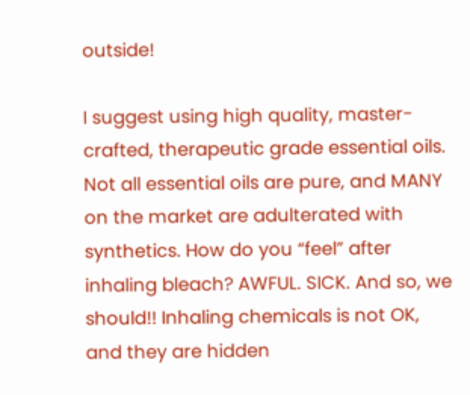outside!

I suggest using high quality, master-crafted, therapeutic grade essential oils.  Not all essential oils are pure, and MANY on the market are adulterated with synthetics. How do you “feel” after inhaling bleach? AWFUL. SICK. And so, we should!! Inhaling chemicals is not OK, and they are hidden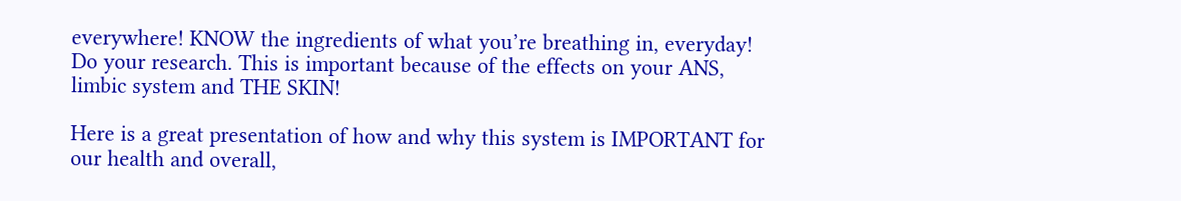everywhere! KNOW the ingredients of what you’re breathing in, everyday! Do your research. This is important because of the effects on your ANS, limbic system and THE SKIN!

Here is a great presentation of how and why this system is IMPORTANT for our health and overall,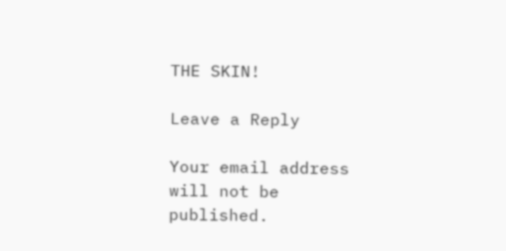THE SKIN!

Leave a Reply

Your email address will not be published.